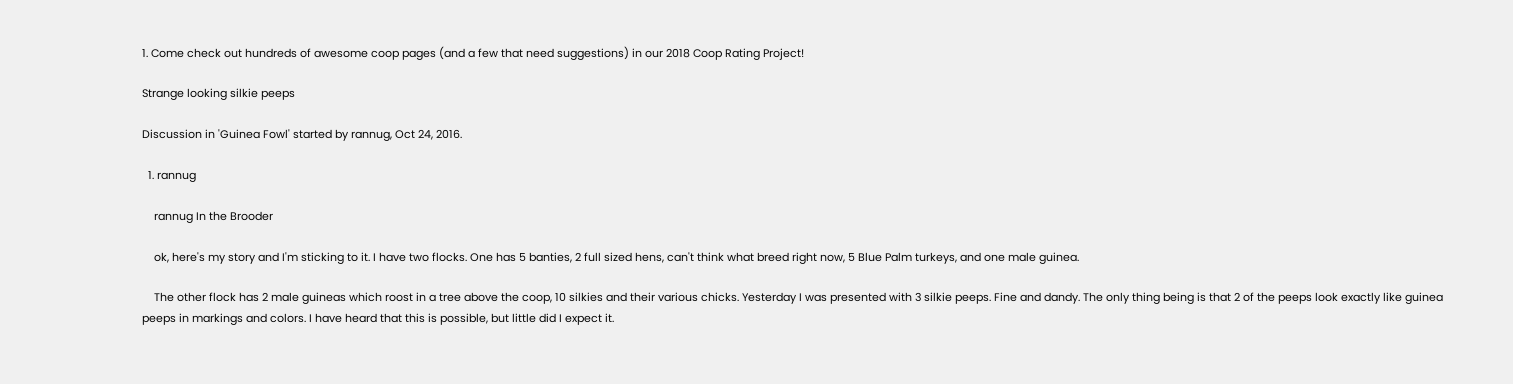1. Come check out hundreds of awesome coop pages (and a few that need suggestions) in our 2018 Coop Rating Project!

Strange looking silkie peeps

Discussion in 'Guinea Fowl' started by rannug, Oct 24, 2016.

  1. rannug

    rannug In the Brooder

    ok, here's my story and I'm sticking to it. I have two flocks. One has 5 banties, 2 full sized hens, can't think what breed right now, 5 Blue Palm turkeys, and one male guinea.

    The other flock has 2 male guineas which roost in a tree above the coop, 10 silkies and their various chicks. Yesterday I was presented with 3 silkie peeps. Fine and dandy. The only thing being is that 2 of the peeps look exactly like guinea peeps in markings and colors. I have heard that this is possible, but little did I expect it.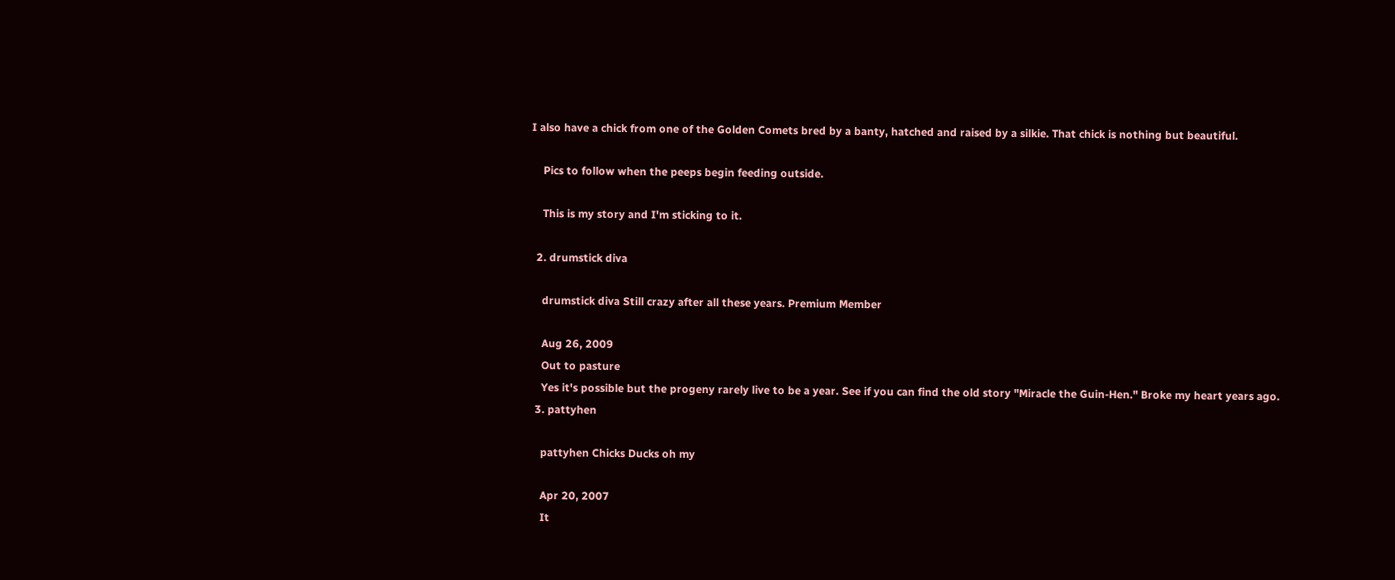I also have a chick from one of the Golden Comets bred by a banty, hatched and raised by a silkie. That chick is nothing but beautiful.

    Pics to follow when the peeps begin feeding outside.

    This is my story and I'm sticking to it.

  2. drumstick diva

    drumstick diva Still crazy after all these years. Premium Member

    Aug 26, 2009
    Out to pasture
    Yes it's possible but the progeny rarely live to be a year. See if you can find the old story "Miracle the Guin-Hen." Broke my heart years ago.
  3. pattyhen

    pattyhen Chicks Ducks oh my

    Apr 20, 2007
    It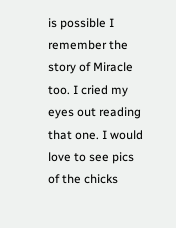is possible I remember the story of Miracle too. I cried my eyes out reading that one. I would love to see pics of the chicks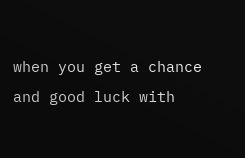when you get a chance and good luck with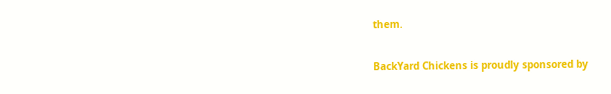them.

BackYard Chickens is proudly sponsored by